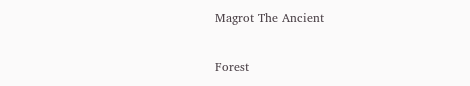Magrot The Ancient

Forest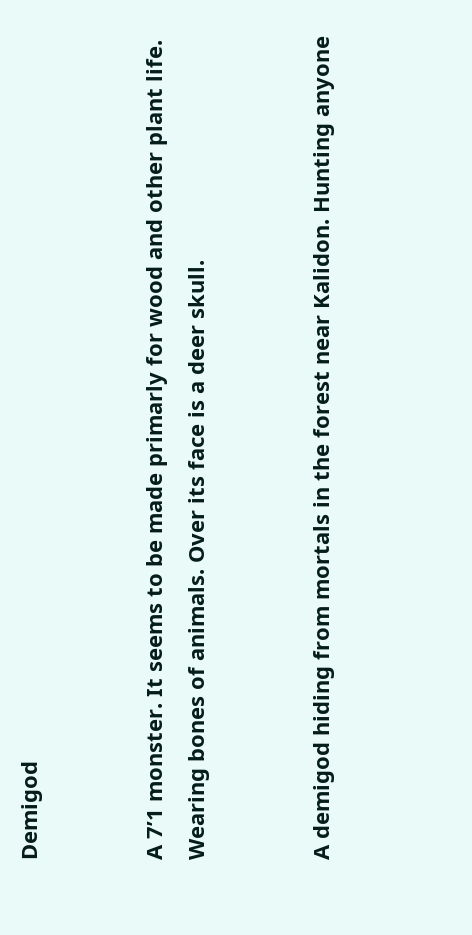Demigod


A 7’1 monster. It seems to be made primarly for wood and other plant life. Wearing bones of animals. Over its face is a deer skull.


A demigod hiding from mortals in the forest near Kalidon. Hunting anyone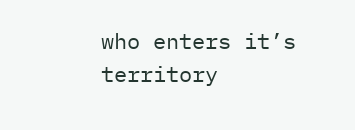who enters it’s territory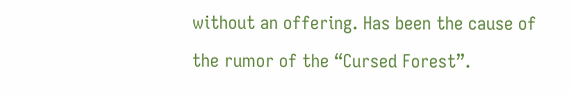without an offering. Has been the cause of the rumor of the “Cursed Forest”.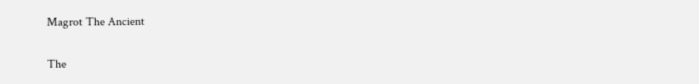Magrot The Ancient

The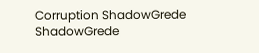Corruption ShadowGrede ShadowGrede